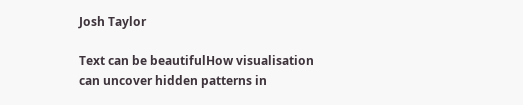Josh Taylor

Text can be beautifulHow visualisation can uncover hidden patterns in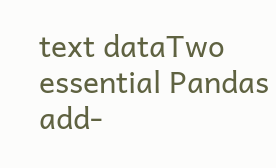text dataTwo essential Pandas add-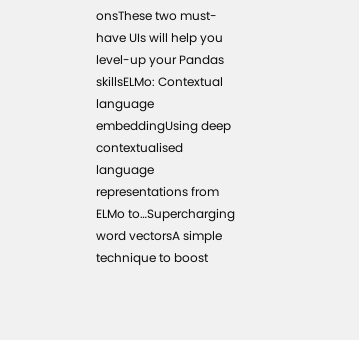onsThese two must-have UIs will help you level-up your Pandas skillsELMo: Contextual language embeddingUsing deep contextualised language representations from ELMo to…Supercharging word vectorsA simple technique to boost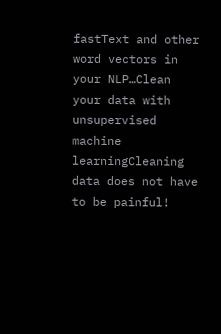fastText and other word vectors in your NLP…Clean your data with unsupervised machine learningCleaning data does not have to be painful!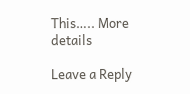This….. More details

Leave a Reply